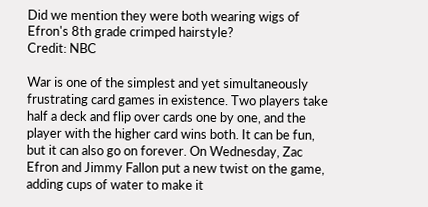Did we mention they were both wearing wigs of Efron's 8th grade crimped hairstyle?
Credit: NBC

War is one of the simplest and yet simultaneously frustrating card games in existence. Two players take half a deck and flip over cards one by one, and the player with the higher card wins both. It can be fun, but it can also go on forever. On Wednesday, Zac Efron and Jimmy Fallon put a new twist on the game, adding cups of water to make it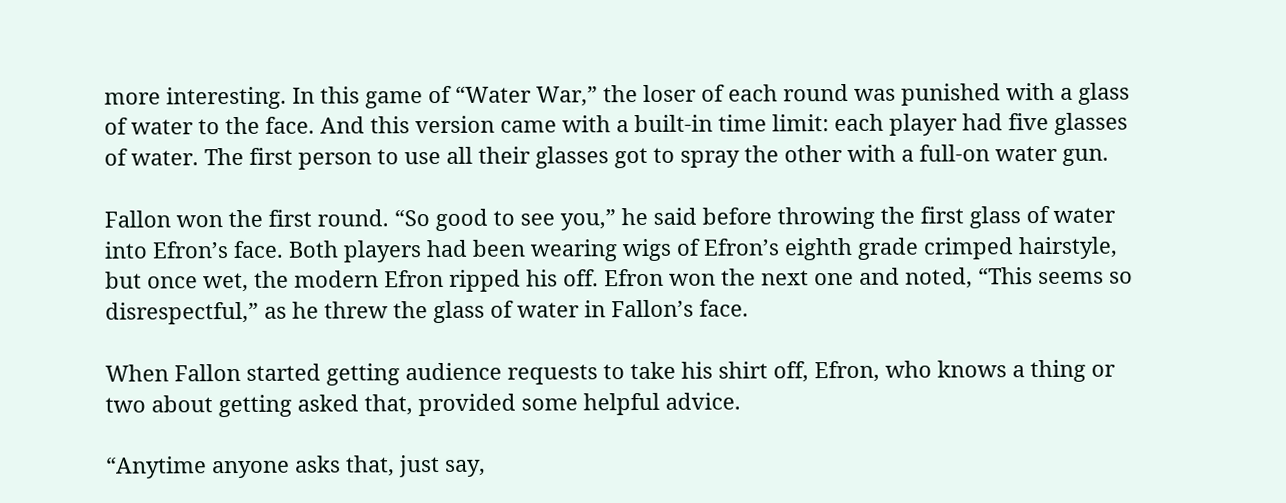more interesting. In this game of “Water War,” the loser of each round was punished with a glass of water to the face. And this version came with a built-in time limit: each player had five glasses of water. The first person to use all their glasses got to spray the other with a full-on water gun.

Fallon won the first round. “So good to see you,” he said before throwing the first glass of water into Efron’s face. Both players had been wearing wigs of Efron’s eighth grade crimped hairstyle, but once wet, the modern Efron ripped his off. Efron won the next one and noted, “This seems so disrespectful,” as he threw the glass of water in Fallon’s face.

When Fallon started getting audience requests to take his shirt off, Efron, who knows a thing or two about getting asked that, provided some helpful advice.

“Anytime anyone asks that, just say,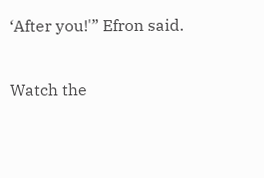‘After you!'” Efron said.

Watch the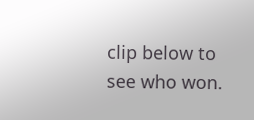clip below to see who won.